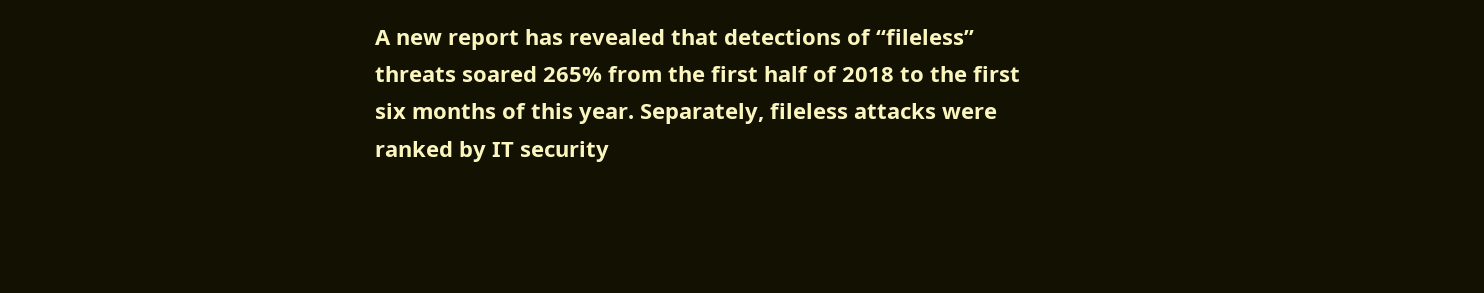A new report has revealed that detections of “fileless” threats soared 265% from the first half of 2018 to the first six months of this year. Separately, fileless attacks were ranked by IT security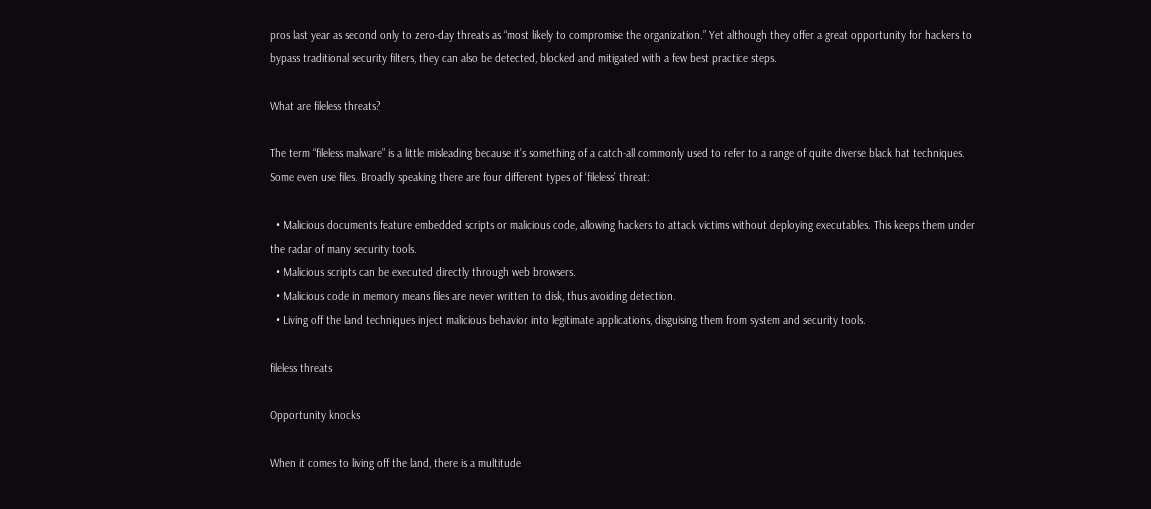pros last year as second only to zero-day threats as “most likely to compromise the organization.” Yet although they offer a great opportunity for hackers to bypass traditional security filters, they can also be detected, blocked and mitigated with a few best practice steps.

What are fileless threats?

The term “fileless malware” is a little misleading because it’s something of a catch-all commonly used to refer to a range of quite diverse black hat techniques. Some even use files. Broadly speaking there are four different types of ‘fileless’ threat:

  • Malicious documents feature embedded scripts or malicious code, allowing hackers to attack victims without deploying executables. This keeps them under the radar of many security tools.
  • Malicious scripts can be executed directly through web browsers.
  • Malicious code in memory means files are never written to disk, thus avoiding detection.
  • Living off the land techniques inject malicious behavior into legitimate applications, disguising them from system and security tools.

fileless threats

Opportunity knocks

When it comes to living off the land, there is a multitude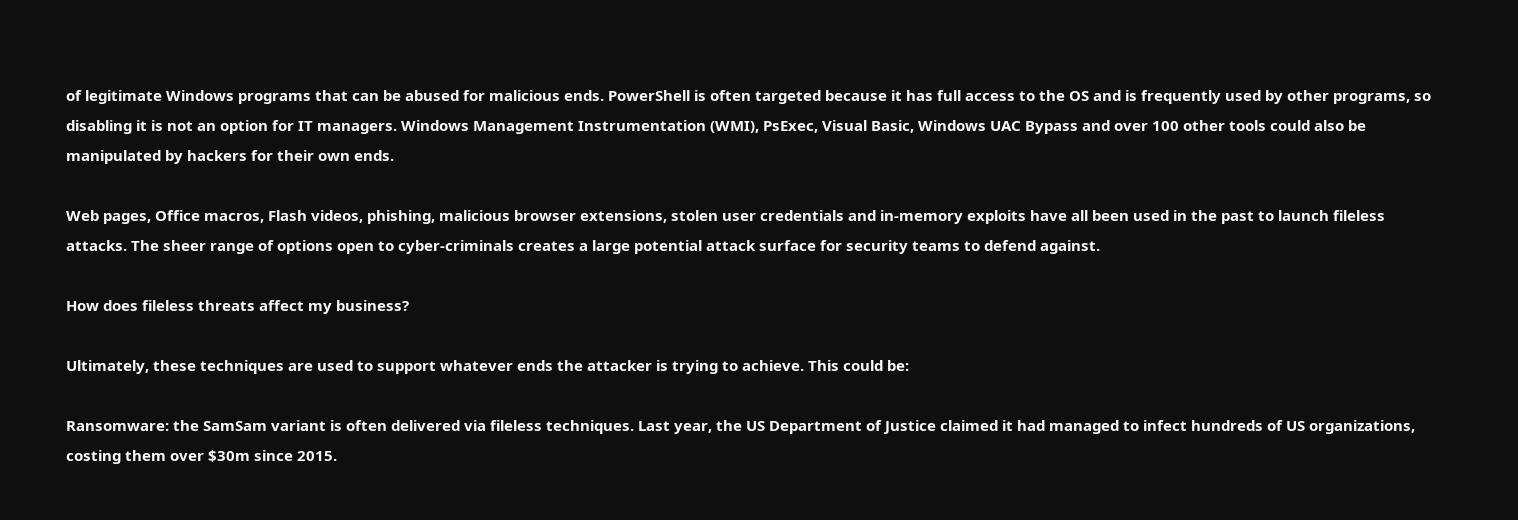of legitimate Windows programs that can be abused for malicious ends. PowerShell is often targeted because it has full access to the OS and is frequently used by other programs, so disabling it is not an option for IT managers. Windows Management Instrumentation (WMI), PsExec, Visual Basic, Windows UAC Bypass and over 100 other tools could also be manipulated by hackers for their own ends.

Web pages, Office macros, Flash videos, phishing, malicious browser extensions, stolen user credentials and in-memory exploits have all been used in the past to launch fileless attacks. The sheer range of options open to cyber-criminals creates a large potential attack surface for security teams to defend against.

How does fileless threats affect my business?

Ultimately, these techniques are used to support whatever ends the attacker is trying to achieve. This could be:

Ransomware: the SamSam variant is often delivered via fileless techniques. Last year, the US Department of Justice claimed it had managed to infect hundreds of US organizations, costing them over $30m since 2015.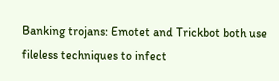Banking trojans: Emotet and Trickbot both use fileless techniques to infect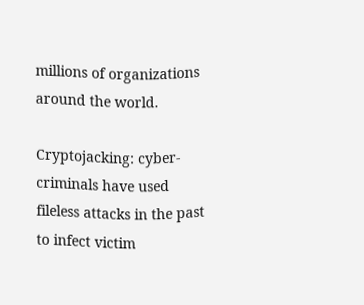millions of organizations around the world.

Cryptojacking: cyber-criminals have used fileless attacks in the past to infect victim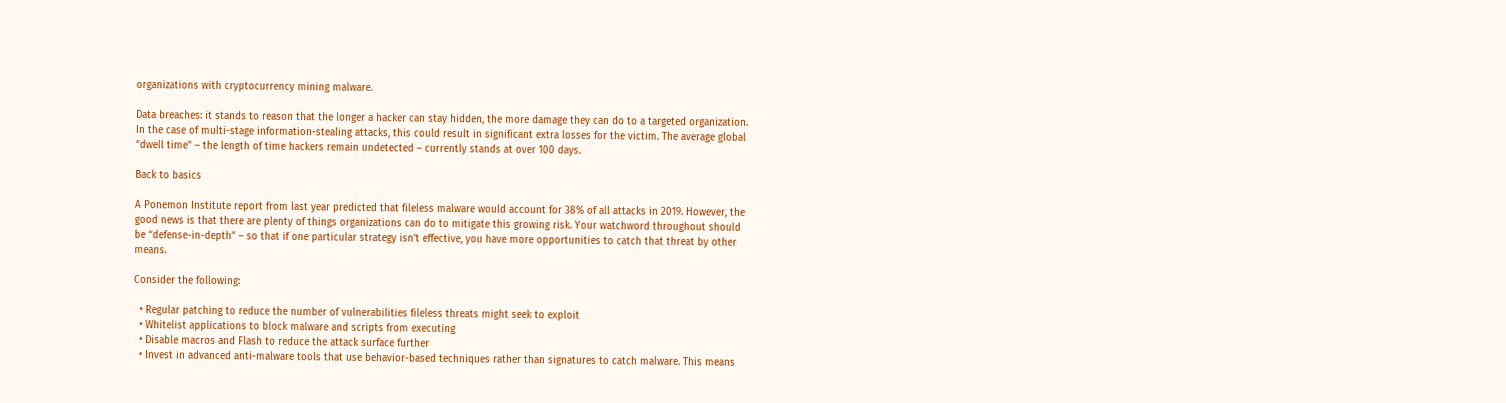organizations with cryptocurrency mining malware.

Data breaches: it stands to reason that the longer a hacker can stay hidden, the more damage they can do to a targeted organization. In the case of multi-stage information-stealing attacks, this could result in significant extra losses for the victim. The average global “dwell time” – the length of time hackers remain undetected – currently stands at over 100 days.

Back to basics

A Ponemon Institute report from last year predicted that fileless malware would account for 38% of all attacks in 2019. However, the good news is that there are plenty of things organizations can do to mitigate this growing risk. Your watchword throughout should be “defense-in-depth” – so that if one particular strategy isn’t effective, you have more opportunities to catch that threat by other means.

Consider the following:

  • Regular patching to reduce the number of vulnerabilities fileless threats might seek to exploit
  • Whitelist applications to block malware and scripts from executing
  • Disable macros and Flash to reduce the attack surface further
  • Invest in advanced anti-malware tools that use behavior-based techniques rather than signatures to catch malware. This means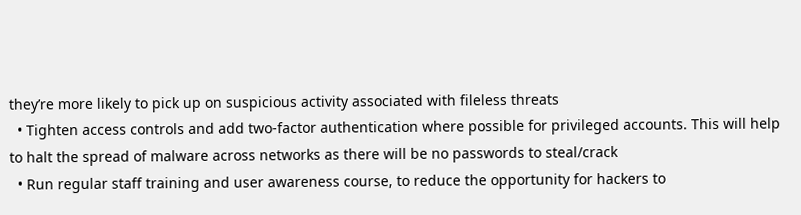they’re more likely to pick up on suspicious activity associated with fileless threats
  • Tighten access controls and add two-factor authentication where possible for privileged accounts. This will help to halt the spread of malware across networks as there will be no passwords to steal/crack
  • Run regular staff training and user awareness course, to reduce the opportunity for hackers to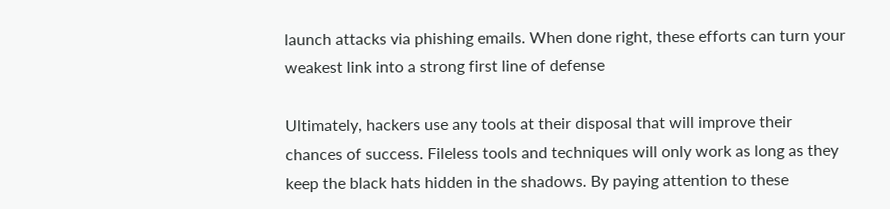launch attacks via phishing emails. When done right, these efforts can turn your weakest link into a strong first line of defense

Ultimately, hackers use any tools at their disposal that will improve their chances of success. Fileless tools and techniques will only work as long as they keep the black hats hidden in the shadows. By paying attention to these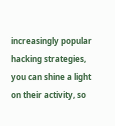increasingly popular hacking strategies, you can shine a light on their activity, so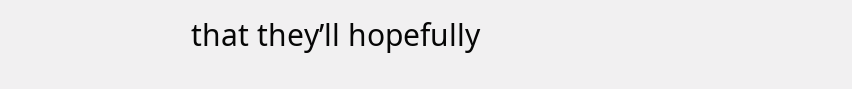that they’ll hopefully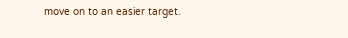move on to an easier target.